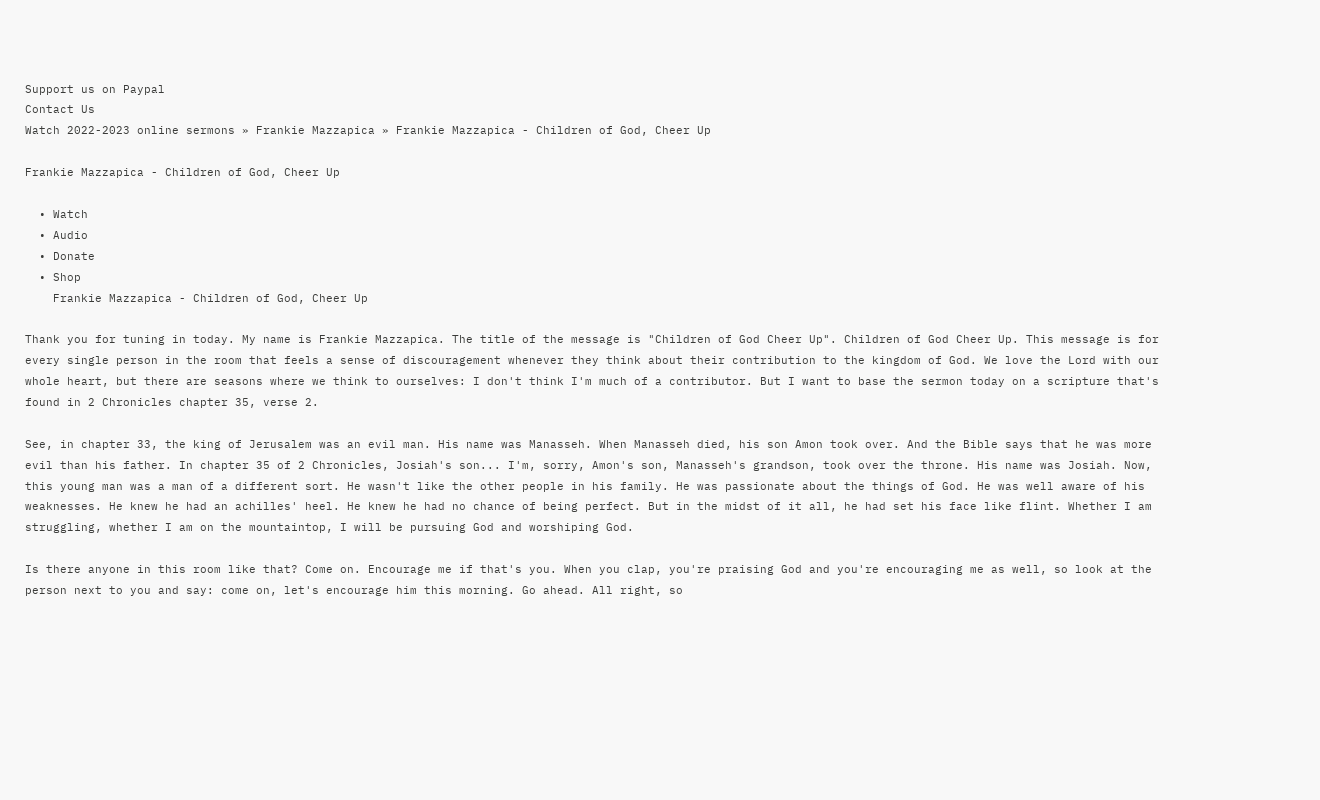Support us on Paypal
Contact Us
Watch 2022-2023 online sermons » Frankie Mazzapica » Frankie Mazzapica - Children of God, Cheer Up

Frankie Mazzapica - Children of God, Cheer Up

  • Watch
  • Audio
  • Donate
  • Shop
    Frankie Mazzapica - Children of God, Cheer Up

Thank you for tuning in today. My name is Frankie Mazzapica. The title of the message is "Children of God Cheer Up". Children of God Cheer Up. This message is for every single person in the room that feels a sense of discouragement whenever they think about their contribution to the kingdom of God. We love the Lord with our whole heart, but there are seasons where we think to ourselves: I don't think I'm much of a contributor. But I want to base the sermon today on a scripture that's found in 2 Chronicles chapter 35, verse 2.

See, in chapter 33, the king of Jerusalem was an evil man. His name was Manasseh. When Manasseh died, his son Amon took over. And the Bible says that he was more evil than his father. In chapter 35 of 2 Chronicles, Josiah's son... I'm, sorry, Amon's son, Manasseh's grandson, took over the throne. His name was Josiah. Now, this young man was a man of a different sort. He wasn't like the other people in his family. He was passionate about the things of God. He was well aware of his weaknesses. He knew he had an achilles' heel. He knew he had no chance of being perfect. But in the midst of it all, he had set his face like flint. Whether I am struggling, whether I am on the mountaintop, I will be pursuing God and worshiping God.

Is there anyone in this room like that? Come on. Encourage me if that's you. When you clap, you're praising God and you're encouraging me as well, so look at the person next to you and say: come on, let's encourage him this morning. Go ahead. All right, so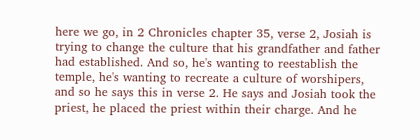here we go, in 2 Chronicles chapter 35, verse 2, Josiah is trying to change the culture that his grandfather and father had established. And so, he's wanting to reestablish the temple, he's wanting to recreate a culture of worshipers, and so he says this in verse 2. He says and Josiah took the priest, he placed the priest within their charge. And he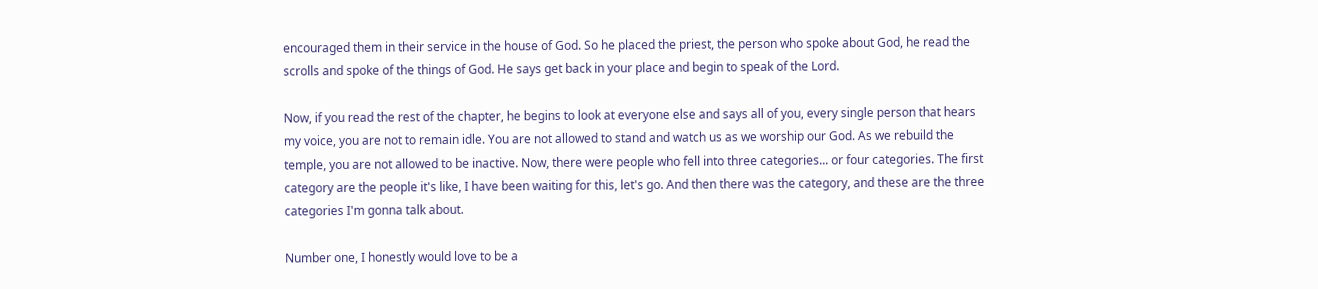encouraged them in their service in the house of God. So he placed the priest, the person who spoke about God, he read the scrolls and spoke of the things of God. He says get back in your place and begin to speak of the Lord.

Now, if you read the rest of the chapter, he begins to look at everyone else and says all of you, every single person that hears my voice, you are not to remain idle. You are not allowed to stand and watch us as we worship our God. As we rebuild the temple, you are not allowed to be inactive. Now, there were people who fell into three categories... or four categories. The first category are the people it's like, I have been waiting for this, let's go. And then there was the category, and these are the three categories I'm gonna talk about.

Number one, I honestly would love to be a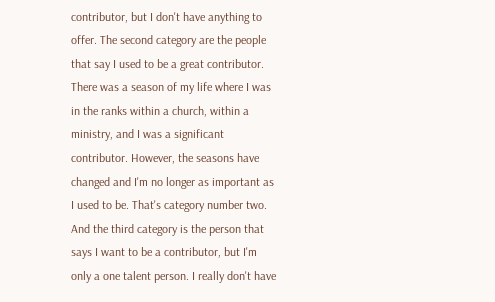contributor, but I don't have anything to offer. The second category are the people that say I used to be a great contributor. There was a season of my life where I was in the ranks within a church, within a ministry, and I was a significant contributor. However, the seasons have changed and I'm no longer as important as I used to be. That's category number two. And the third category is the person that says I want to be a contributor, but I'm only a one talent person. I really don't have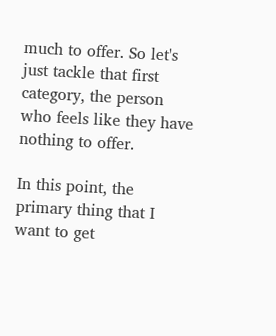much to offer. So let's just tackle that first category, the person who feels like they have nothing to offer.

In this point, the primary thing that I want to get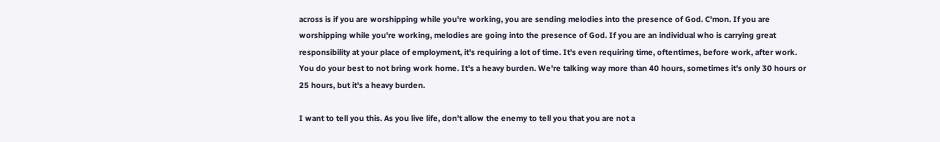across is if you are worshipping while you're working, you are sending melodies into the presence of God. C'mon. If you are worshipping while you're working, melodies are going into the presence of God. If you are an individual who is carrying great responsibility at your place of employment, it's requiring a lot of time. It's even requiring time, oftentimes, before work, after work. You do your best to not bring work home. It's a heavy burden. We're talking way more than 40 hours, sometimes it's only 30 hours or 25 hours, but it's a heavy burden.

I want to tell you this. As you live life, don't allow the enemy to tell you that you are not a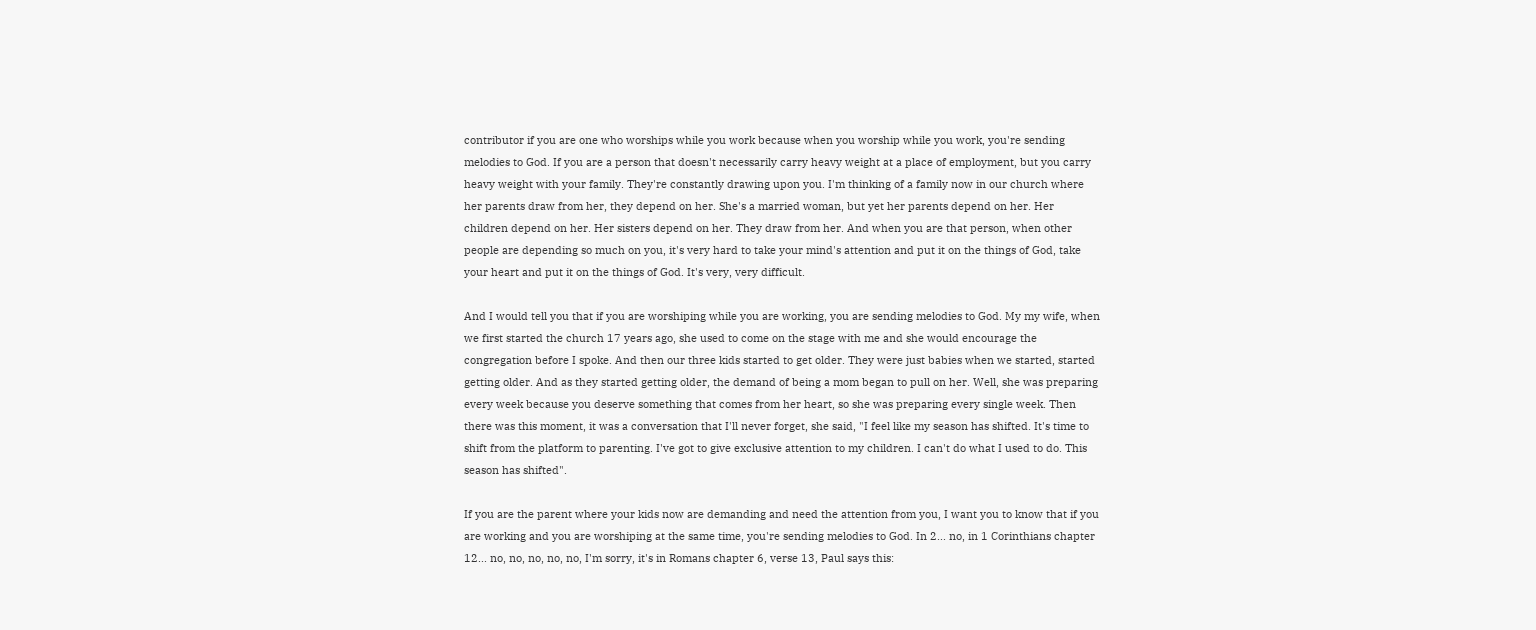contributor if you are one who worships while you work because when you worship while you work, you're sending melodies to God. If you are a person that doesn't necessarily carry heavy weight at a place of employment, but you carry heavy weight with your family. They're constantly drawing upon you. I'm thinking of a family now in our church where her parents draw from her, they depend on her. She's a married woman, but yet her parents depend on her. Her children depend on her. Her sisters depend on her. They draw from her. And when you are that person, when other people are depending so much on you, it's very hard to take your mind's attention and put it on the things of God, take your heart and put it on the things of God. It's very, very difficult.

And I would tell you that if you are worshiping while you are working, you are sending melodies to God. My my wife, when we first started the church 17 years ago, she used to come on the stage with me and she would encourage the congregation before I spoke. And then our three kids started to get older. They were just babies when we started, started getting older. And as they started getting older, the demand of being a mom began to pull on her. Well, she was preparing every week because you deserve something that comes from her heart, so she was preparing every single week. Then there was this moment, it was a conversation that I'll never forget, she said, "I feel like my season has shifted. It's time to shift from the platform to parenting. I've got to give exclusive attention to my children. I can't do what I used to do. This season has shifted".

If you are the parent where your kids now are demanding and need the attention from you, I want you to know that if you are working and you are worshiping at the same time, you're sending melodies to God. In 2... no, in 1 Corinthians chapter 12... no, no, no, no, no, I'm sorry, it's in Romans chapter 6, verse 13, Paul says this: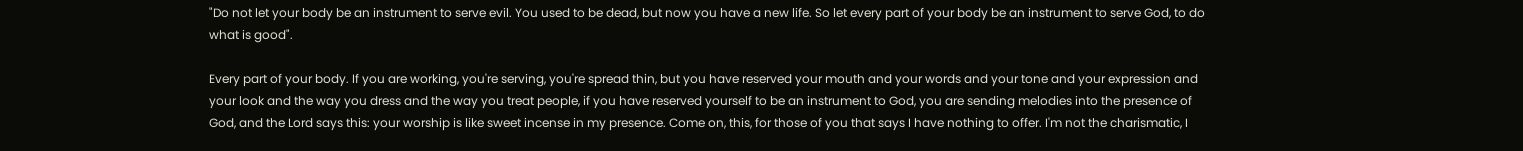"Do not let your body be an instrument to serve evil. You used to be dead, but now you have a new life. So let every part of your body be an instrument to serve God, to do what is good".

Every part of your body. If you are working, you're serving, you're spread thin, but you have reserved your mouth and your words and your tone and your expression and your look and the way you dress and the way you treat people, if you have reserved yourself to be an instrument to God, you are sending melodies into the presence of God, and the Lord says this: your worship is like sweet incense in my presence. Come on, this, for those of you that says I have nothing to offer. I'm not the charismatic, I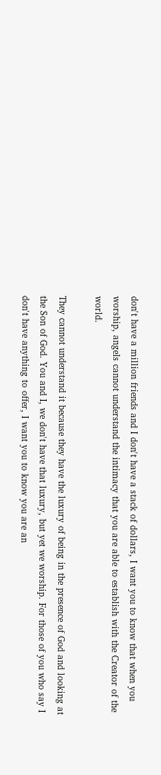don't have a million friends and I don't have a stack of dollars, I want you to know that when you worship, angels cannot understand the intimacy that you are able to establish with the Creator of the world.

They cannot understand it because they have the luxury of being in the presence of God and looking at the Son of God. You and I, we don't have that luxury, but yet we worship. For those of you who say I don't have anything to offer, I want you to know you are an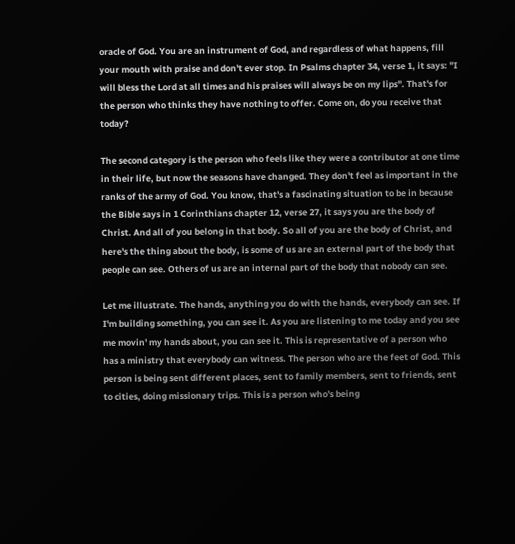oracle of God. You are an instrument of God, and regardless of what happens, fill your mouth with praise and don't ever stop. In Psalms chapter 34, verse 1, it says: "I will bless the Lord at all times and his praises will always be on my lips". That's for the person who thinks they have nothing to offer. Come on, do you receive that today?

The second category is the person who feels like they were a contributor at one time in their life, but now the seasons have changed. They don't feel as important in the ranks of the army of God. You know, that's a fascinating situation to be in because the Bible says in 1 Corinthians chapter 12, verse 27, it says you are the body of Christ. And all of you belong in that body. So all of you are the body of Christ, and here's the thing about the body, is some of us are an external part of the body that people can see. Others of us are an internal part of the body that nobody can see.

Let me illustrate. The hands, anything you do with the hands, everybody can see. If I'm building something, you can see it. As you are listening to me today and you see me movin' my hands about, you can see it. This is representative of a person who has a ministry that everybody can witness. The person who are the feet of God. This person is being sent different places, sent to family members, sent to friends, sent to cities, doing missionary trips. This is a person who's being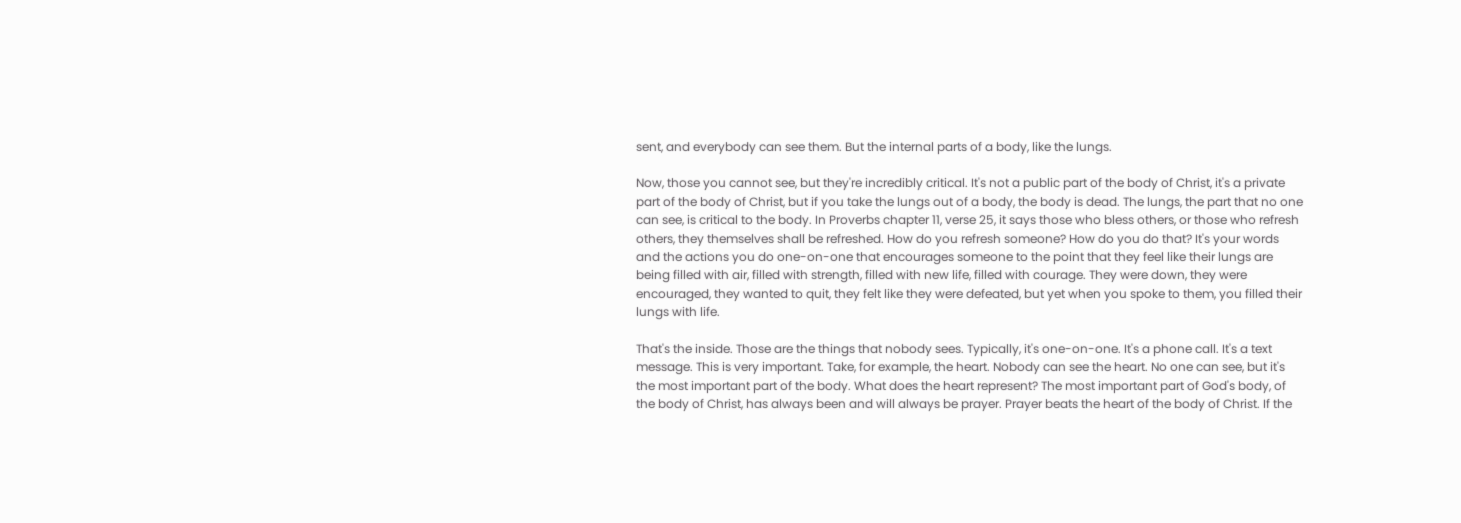sent, and everybody can see them. But the internal parts of a body, like the lungs.

Now, those you cannot see, but they're incredibly critical. It's not a public part of the body of Christ, it's a private part of the body of Christ, but if you take the lungs out of a body, the body is dead. The lungs, the part that no one can see, is critical to the body. In Proverbs chapter 11, verse 25, it says those who bless others, or those who refresh others, they themselves shall be refreshed. How do you refresh someone? How do you do that? It's your words and the actions you do one-on-one that encourages someone to the point that they feel like their lungs are being filled with air, filled with strength, filled with new life, filled with courage. They were down, they were encouraged, they wanted to quit, they felt like they were defeated, but yet when you spoke to them, you filled their lungs with life.

That's the inside. Those are the things that nobody sees. Typically, it's one-on-one. It's a phone call. It's a text message. This is very important. Take, for example, the heart. Nobody can see the heart. No one can see, but it's the most important part of the body. What does the heart represent? The most important part of God's body, of the body of Christ, has always been and will always be prayer. Prayer beats the heart of the body of Christ. If the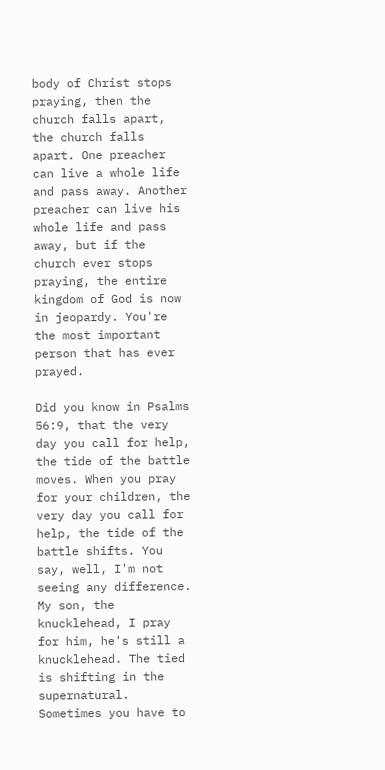body of Christ stops praying, then the church falls apart, the church falls apart. One preacher can live a whole life and pass away. Another preacher can live his whole life and pass away, but if the church ever stops praying, the entire kingdom of God is now in jeopardy. You're the most important person that has ever prayed.

Did you know in Psalms 56:9, that the very day you call for help, the tide of the battle moves. When you pray for your children, the very day you call for help, the tide of the battle shifts. You say, well, I'm not seeing any difference. My son, the knucklehead, I pray for him, he's still a knucklehead. The tied is shifting in the supernatural. Sometimes you have to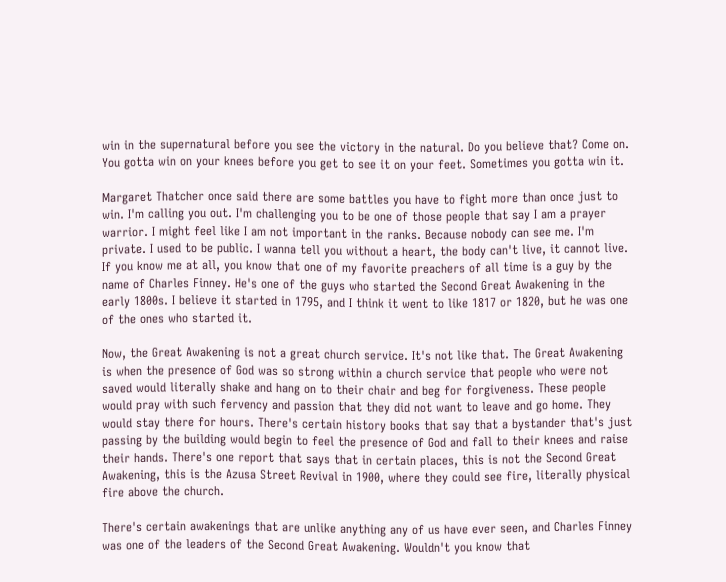win in the supernatural before you see the victory in the natural. Do you believe that? Come on. You gotta win on your knees before you get to see it on your feet. Sometimes you gotta win it.

Margaret Thatcher once said there are some battles you have to fight more than once just to win. I'm calling you out. I'm challenging you to be one of those people that say I am a prayer warrior. I might feel like I am not important in the ranks. Because nobody can see me. I'm private. I used to be public. I wanna tell you without a heart, the body can't live, it cannot live. If you know me at all, you know that one of my favorite preachers of all time is a guy by the name of Charles Finney. He's one of the guys who started the Second Great Awakening in the early 1800s. I believe it started in 1795, and I think it went to like 1817 or 1820, but he was one of the ones who started it.

Now, the Great Awakening is not a great church service. It's not like that. The Great Awakening is when the presence of God was so strong within a church service that people who were not saved would literally shake and hang on to their chair and beg for forgiveness. These people would pray with such fervency and passion that they did not want to leave and go home. They would stay there for hours. There's certain history books that say that a bystander that's just passing by the building would begin to feel the presence of God and fall to their knees and raise their hands. There's one report that says that in certain places, this is not the Second Great Awakening, this is the Azusa Street Revival in 1900, where they could see fire, literally physical fire above the church.

There's certain awakenings that are unlike anything any of us have ever seen, and Charles Finney was one of the leaders of the Second Great Awakening. Wouldn't you know that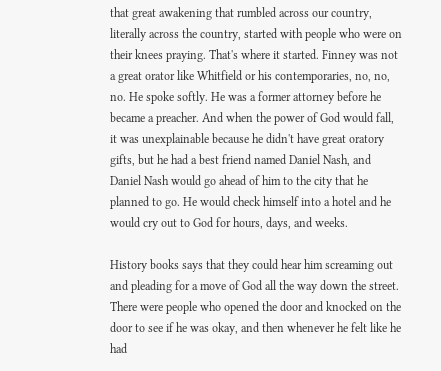that great awakening that rumbled across our country, literally across the country, started with people who were on their knees praying. That's where it started. Finney was not a great orator like Whitfield or his contemporaries, no, no, no. He spoke softly. He was a former attorney before he became a preacher. And when the power of God would fall, it was unexplainable because he didn't have great oratory gifts, but he had a best friend named Daniel Nash, and Daniel Nash would go ahead of him to the city that he planned to go. He would check himself into a hotel and he would cry out to God for hours, days, and weeks.

History books says that they could hear him screaming out and pleading for a move of God all the way down the street. There were people who opened the door and knocked on the door to see if he was okay, and then whenever he felt like he had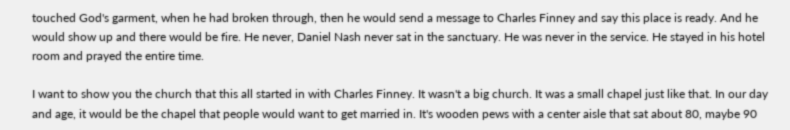touched God's garment, when he had broken through, then he would send a message to Charles Finney and say this place is ready. And he would show up and there would be fire. He never, Daniel Nash never sat in the sanctuary. He was never in the service. He stayed in his hotel room and prayed the entire time.

I want to show you the church that this all started in with Charles Finney. It wasn't a big church. It was a small chapel just like that. In our day and age, it would be the chapel that people would want to get married in. It's wooden pews with a center aisle that sat about 80, maybe 90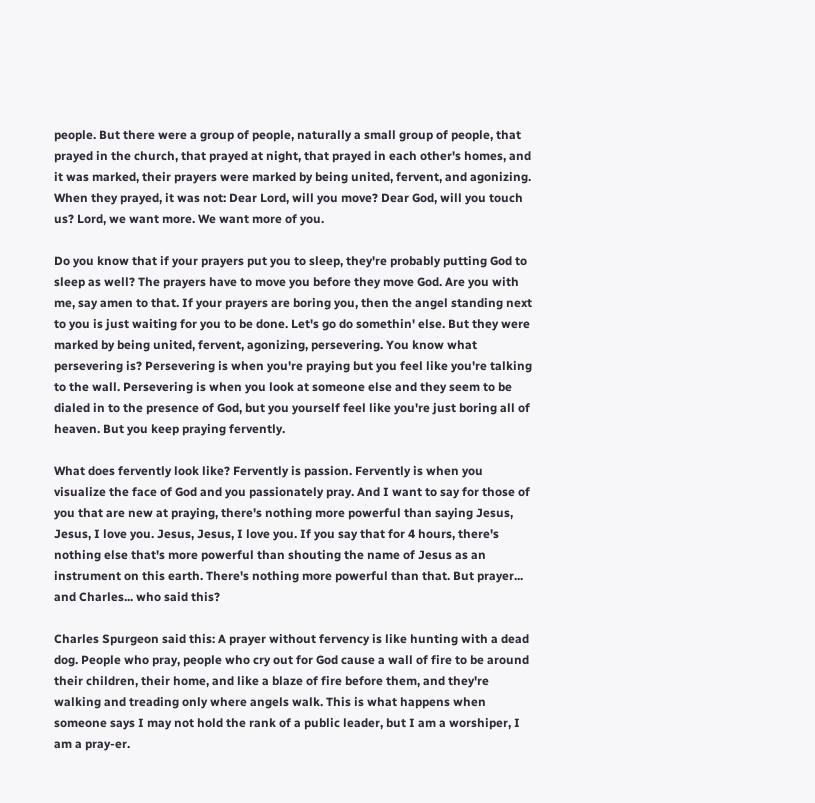people. But there were a group of people, naturally a small group of people, that prayed in the church, that prayed at night, that prayed in each other's homes, and it was marked, their prayers were marked by being united, fervent, and agonizing. When they prayed, it was not: Dear Lord, will you move? Dear God, will you touch us? Lord, we want more. We want more of you.

Do you know that if your prayers put you to sleep, they're probably putting God to sleep as well? The prayers have to move you before they move God. Are you with me, say amen to that. If your prayers are boring you, then the angel standing next to you is just waiting for you to be done. Let's go do somethin' else. But they were marked by being united, fervent, agonizing, persevering. You know what persevering is? Persevering is when you're praying but you feel like you're talking to the wall. Persevering is when you look at someone else and they seem to be dialed in to the presence of God, but you yourself feel like you're just boring all of heaven. But you keep praying fervently.

What does fervently look like? Fervently is passion. Fervently is when you visualize the face of God and you passionately pray. And I want to say for those of you that are new at praying, there's nothing more powerful than saying Jesus, Jesus, I love you. Jesus, Jesus, I love you. If you say that for 4 hours, there's nothing else that's more powerful than shouting the name of Jesus as an instrument on this earth. There's nothing more powerful than that. But prayer... and Charles... who said this?

Charles Spurgeon said this: A prayer without fervency is like hunting with a dead dog. People who pray, people who cry out for God cause a wall of fire to be around their children, their home, and like a blaze of fire before them, and they're walking and treading only where angels walk. This is what happens when someone says I may not hold the rank of a public leader, but I am a worshiper, I am a pray-er.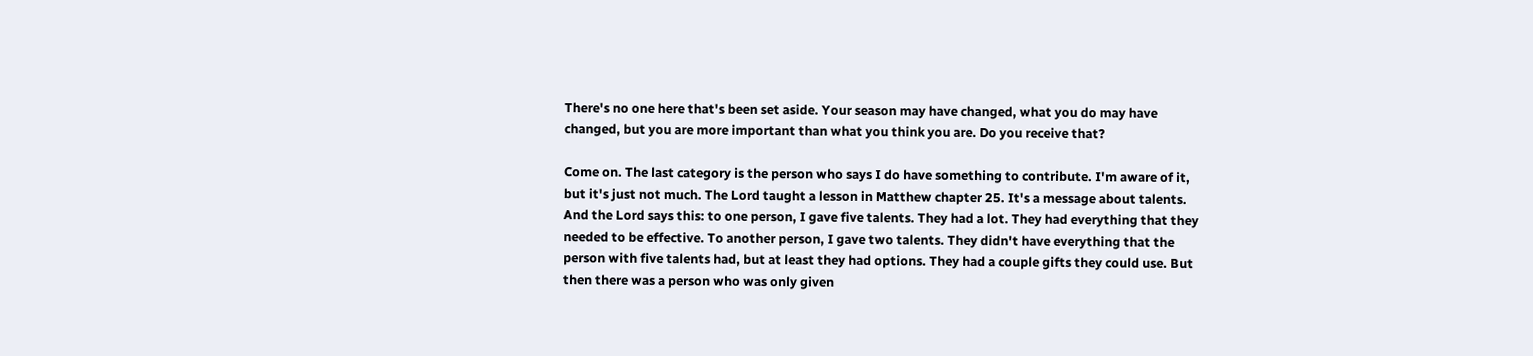There's no one here that's been set aside. Your season may have changed, what you do may have changed, but you are more important than what you think you are. Do you receive that?

Come on. The last category is the person who says I do have something to contribute. I'm aware of it, but it's just not much. The Lord taught a lesson in Matthew chapter 25. It's a message about talents. And the Lord says this: to one person, I gave five talents. They had a lot. They had everything that they needed to be effective. To another person, I gave two talents. They didn't have everything that the person with five talents had, but at least they had options. They had a couple gifts they could use. But then there was a person who was only given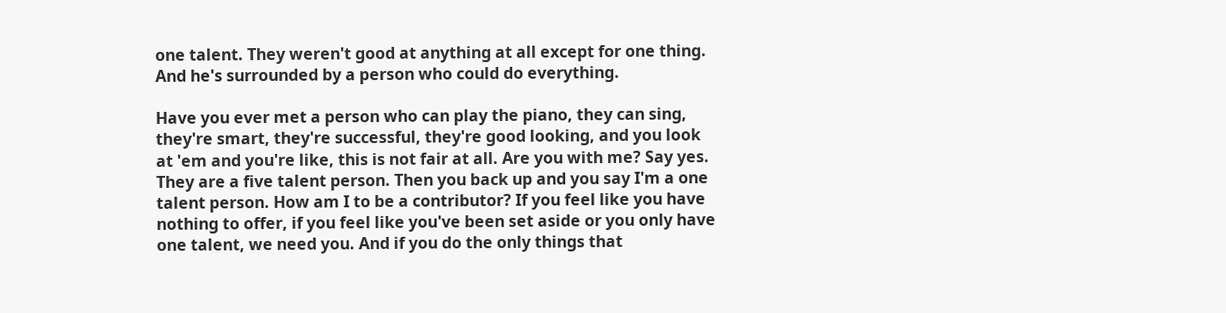one talent. They weren't good at anything at all except for one thing. And he's surrounded by a person who could do everything.

Have you ever met a person who can play the piano, they can sing, they're smart, they're successful, they're good looking, and you look at 'em and you're like, this is not fair at all. Are you with me? Say yes. They are a five talent person. Then you back up and you say I'm a one talent person. How am I to be a contributor? If you feel like you have nothing to offer, if you feel like you've been set aside or you only have one talent, we need you. And if you do the only things that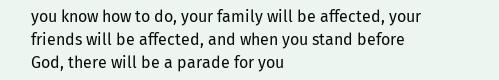you know how to do, your family will be affected, your friends will be affected, and when you stand before God, there will be a parade for you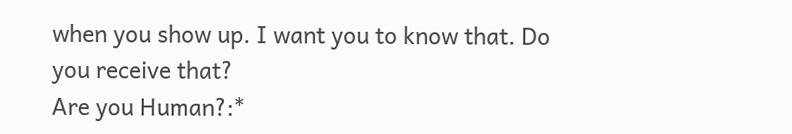when you show up. I want you to know that. Do you receive that?
Are you Human?:*